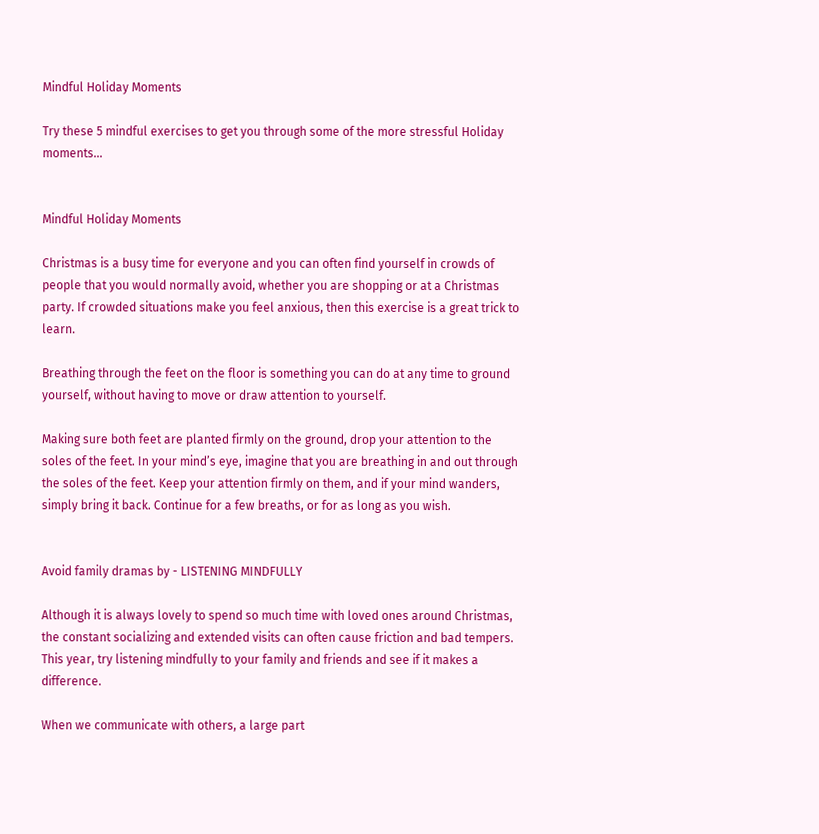Mindful Holiday Moments

Try these 5 mindful exercises to get you through some of the more stressful Holiday moments…


Mindful Holiday Moments

Christmas is a busy time for everyone and you can often find yourself in crowds of people that you would normally avoid, whether you are shopping or at a Christmas party. If crowded situations make you feel anxious, then this exercise is a great trick to learn.

Breathing through the feet on the floor is something you can do at any time to ground yourself, without having to move or draw attention to yourself.

Making sure both feet are planted firmly on the ground, drop your attention to the soles of the feet. In your mind’s eye, imagine that you are breathing in and out through the soles of the feet. Keep your attention firmly on them, and if your mind wanders, simply bring it back. Continue for a few breaths, or for as long as you wish.


Avoid family dramas by - LISTENING MINDFULLY

Although it is always lovely to spend so much time with loved ones around Christmas, the constant socializing and extended visits can often cause friction and bad tempers. This year, try listening mindfully to your family and friends and see if it makes a difference.

When we communicate with others, a large part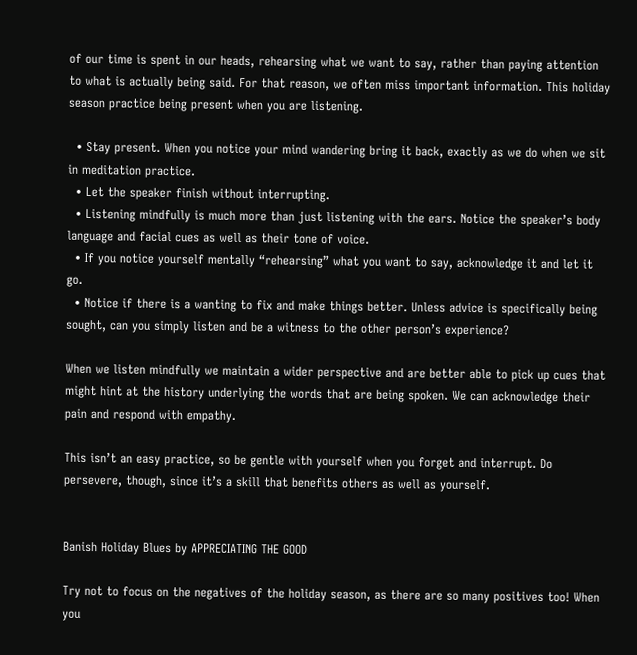of our time is spent in our heads, rehearsing what we want to say, rather than paying attention to what is actually being said. For that reason, we often miss important information. This holiday season practice being present when you are listening.

  • Stay present. When you notice your mind wandering bring it back, exactly as we do when we sit in meditation practice.
  • Let the speaker finish without interrupting.
  • Listening mindfully is much more than just listening with the ears. Notice the speaker’s body language and facial cues as well as their tone of voice.
  • If you notice yourself mentally “rehearsing” what you want to say, acknowledge it and let it go.
  • Notice if there is a wanting to fix and make things better. Unless advice is specifically being sought, can you simply listen and be a witness to the other person’s experience?

When we listen mindfully we maintain a wider perspective and are better able to pick up cues that might hint at the history underlying the words that are being spoken. We can acknowledge their pain and respond with empathy.

This isn’t an easy practice, so be gentle with yourself when you forget and interrupt. Do persevere, though, since it’s a skill that benefits others as well as yourself.


Banish Holiday Blues by APPRECIATING THE GOOD

Try not to focus on the negatives of the holiday season, as there are so many positives too! When you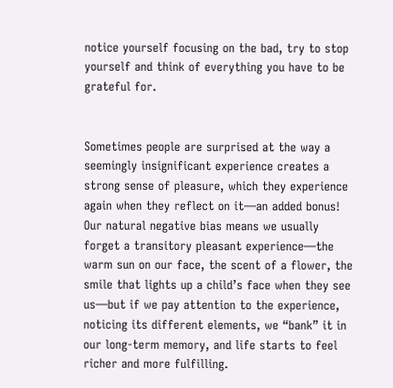notice yourself focusing on the bad, try to stop yourself and think of everything you have to be grateful for.


Sometimes people are surprised at the way a seemingly insignificant experience creates a strong sense of pleasure, which they experience again when they reflect on it—an added bonus! Our natural negative bias means we usually forget a transitory pleasant experience—the warm sun on our face, the scent of a flower, the smile that lights up a child’s face when they see us—but if we pay attention to the experience, noticing its different elements, we “bank” it in our long-term memory, and life starts to feel richer and more fulfilling.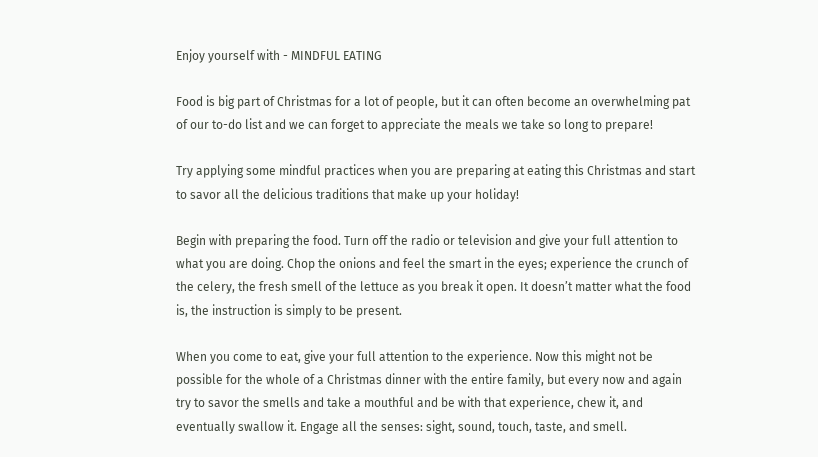Enjoy yourself with - MINDFUL EATING

Food is big part of Christmas for a lot of people, but it can often become an overwhelming pat of our to-do list and we can forget to appreciate the meals we take so long to prepare!

Try applying some mindful practices when you are preparing at eating this Christmas and start to savor all the delicious traditions that make up your holiday!

Begin with preparing the food. Turn off the radio or television and give your full attention to what you are doing. Chop the onions and feel the smart in the eyes; experience the crunch of the celery, the fresh smell of the lettuce as you break it open. It doesn’t matter what the food is, the instruction is simply to be present.

When you come to eat, give your full attention to the experience. Now this might not be possible for the whole of a Christmas dinner with the entire family, but every now and again try to savor the smells and take a mouthful and be with that experience, chew it, and eventually swallow it. Engage all the senses: sight, sound, touch, taste, and smell.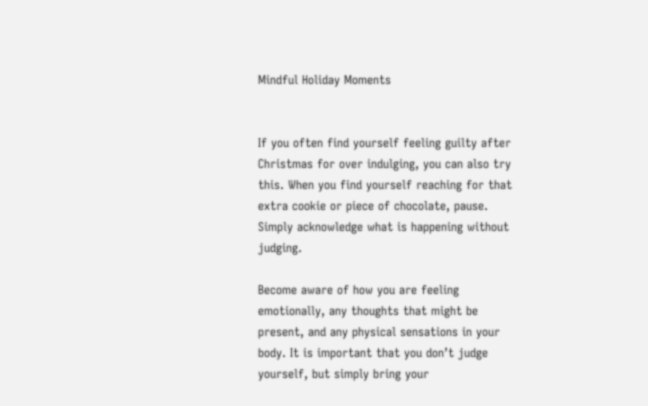Mindful Holiday Moments


If you often find yourself feeling guilty after Christmas for over indulging, you can also try this. When you find yourself reaching for that extra cookie or piece of chocolate, pause. Simply acknowledge what is happening without judging.

Become aware of how you are feeling emotionally, any thoughts that might be present, and any physical sensations in your body. It is important that you don’t judge yourself, but simply bring your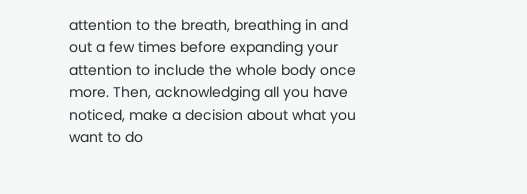attention to the breath, breathing in and out a few times before expanding your attention to include the whole body once more. Then, acknowledging all you have noticed, make a decision about what you want to do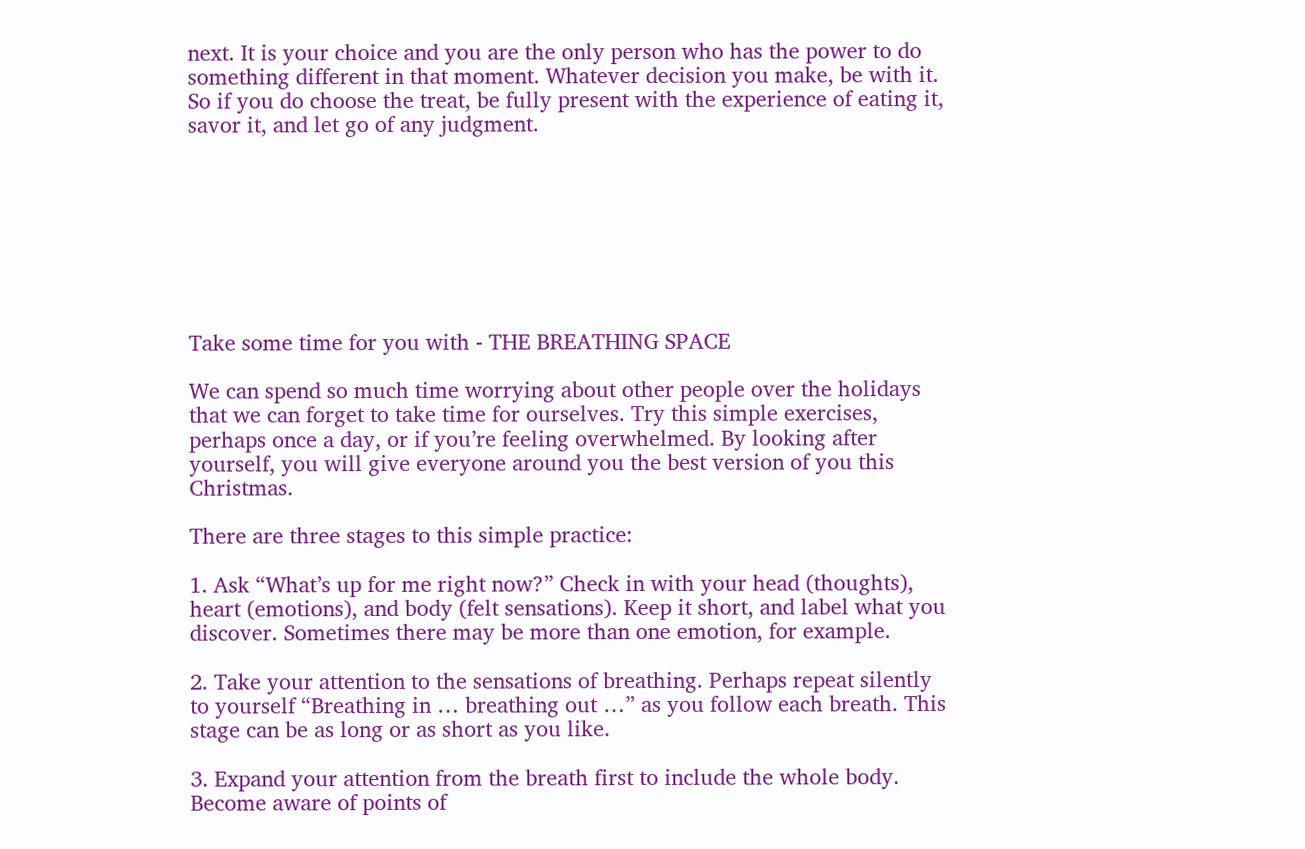next. It is your choice and you are the only person who has the power to do something different in that moment. Whatever decision you make, be with it. So if you do choose the treat, be fully present with the experience of eating it, savor it, and let go of any judgment.








Take some time for you with - THE BREATHING SPACE

We can spend so much time worrying about other people over the holidays that we can forget to take time for ourselves. Try this simple exercises, perhaps once a day, or if you’re feeling overwhelmed. By looking after yourself, you will give everyone around you the best version of you this Christmas.

There are three stages to this simple practice:

1. Ask “What’s up for me right now?” Check in with your head (thoughts), heart (emotions), and body (felt sensations). Keep it short, and label what you discover. Sometimes there may be more than one emotion, for example.

2. Take your attention to the sensations of breathing. Perhaps repeat silently to yourself “Breathing in … breathing out …” as you follow each breath. This stage can be as long or as short as you like.

3. Expand your attention from the breath first to include the whole body. Become aware of points of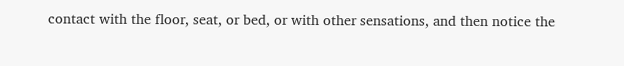contact with the floor, seat, or bed, or with other sensations, and then notice the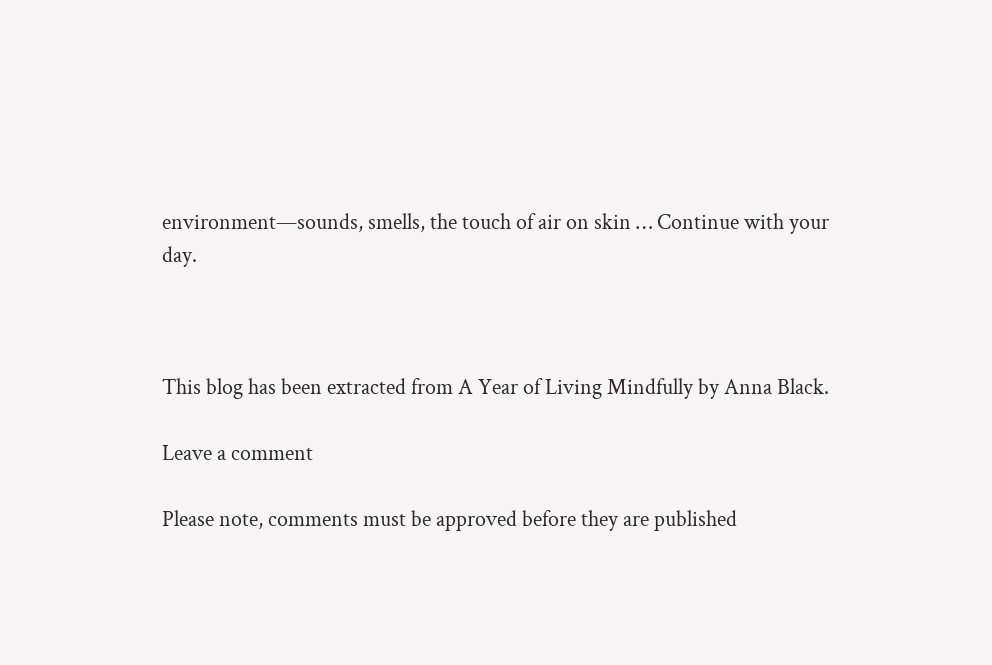environment—sounds, smells, the touch of air on skin … Continue with your day.



This blog has been extracted from A Year of Living Mindfully by Anna Black.

Leave a comment

Please note, comments must be approved before they are published